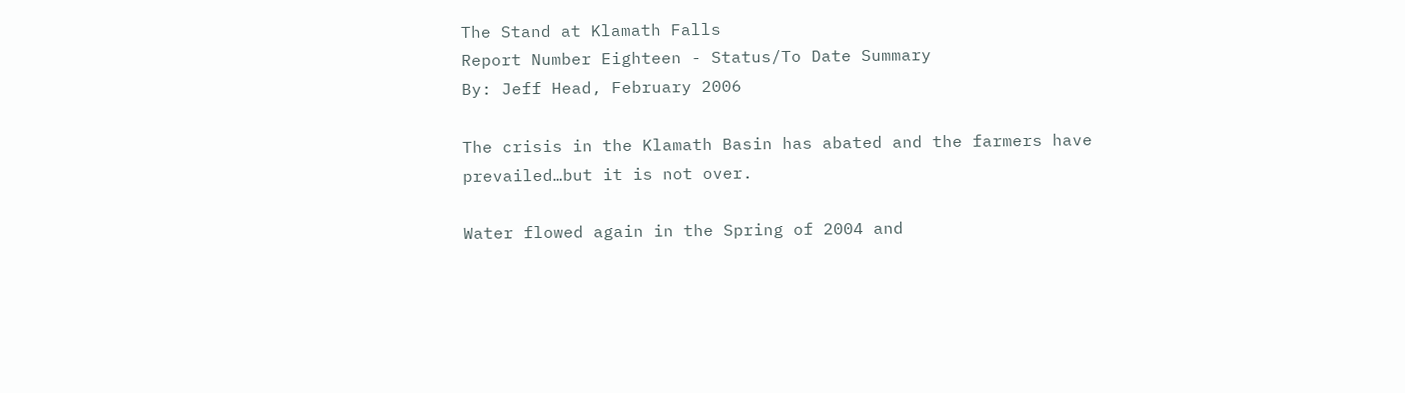The Stand at Klamath Falls
Report Number Eighteen - Status/To Date Summary
By: Jeff Head, February 2006

The crisis in the Klamath Basin has abated and the farmers have prevailed…but it is not over.

Water flowed again in the Spring of 2004 and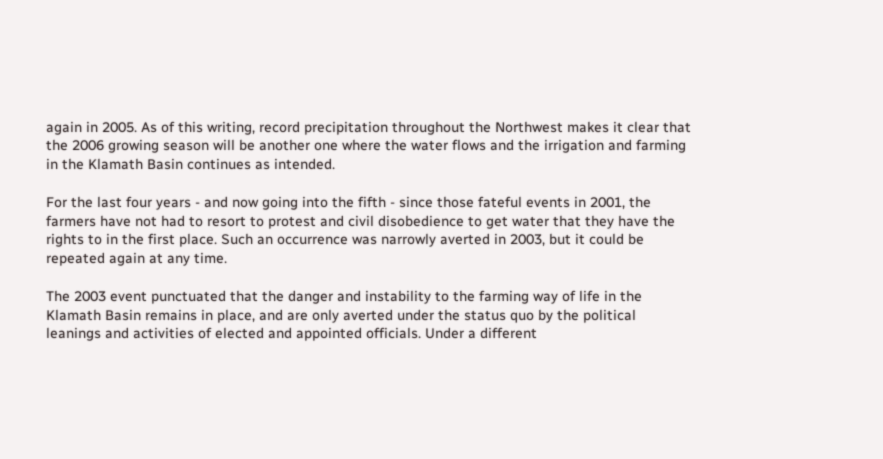again in 2005. As of this writing, record precipitation throughout the Northwest makes it clear that the 2006 growing season will be another one where the water flows and the irrigation and farming in the Klamath Basin continues as intended.

For the last four years - and now going into the fifth - since those fateful events in 2001, the farmers have not had to resort to protest and civil disobedience to get water that they have the rights to in the first place. Such an occurrence was narrowly averted in 2003, but it could be repeated again at any time.

The 2003 event punctuated that the danger and instability to the farming way of life in the Klamath Basin remains in place, and are only averted under the status quo by the political leanings and activities of elected and appointed officials. Under a different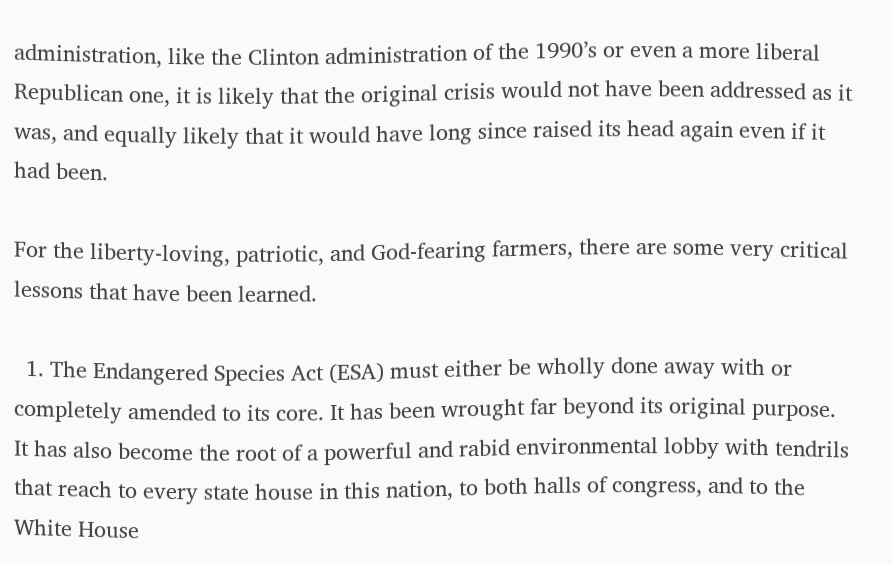administration, like the Clinton administration of the 1990’s or even a more liberal Republican one, it is likely that the original crisis would not have been addressed as it was, and equally likely that it would have long since raised its head again even if it had been.

For the liberty-loving, patriotic, and God-fearing farmers, there are some very critical lessons that have been learned.

  1. The Endangered Species Act (ESA) must either be wholly done away with or completely amended to its core. It has been wrought far beyond its original purpose. It has also become the root of a powerful and rabid environmental lobby with tendrils that reach to every state house in this nation, to both halls of congress, and to the White House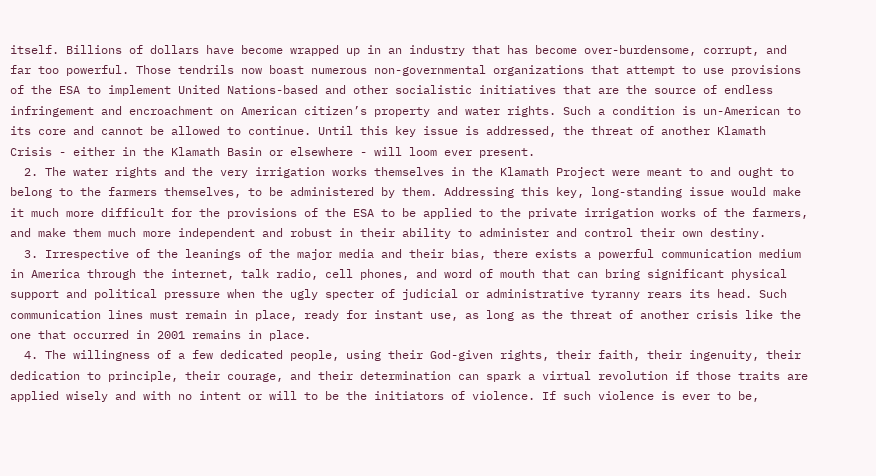itself. Billions of dollars have become wrapped up in an industry that has become over-burdensome, corrupt, and far too powerful. Those tendrils now boast numerous non-governmental organizations that attempt to use provisions of the ESA to implement United Nations-based and other socialistic initiatives that are the source of endless infringement and encroachment on American citizen’s property and water rights. Such a condition is un-American to its core and cannot be allowed to continue. Until this key issue is addressed, the threat of another Klamath Crisis - either in the Klamath Basin or elsewhere - will loom ever present.
  2. The water rights and the very irrigation works themselves in the Klamath Project were meant to and ought to belong to the farmers themselves, to be administered by them. Addressing this key, long-standing issue would make it much more difficult for the provisions of the ESA to be applied to the private irrigation works of the farmers, and make them much more independent and robust in their ability to administer and control their own destiny.
  3. Irrespective of the leanings of the major media and their bias, there exists a powerful communication medium in America through the internet, talk radio, cell phones, and word of mouth that can bring significant physical support and political pressure when the ugly specter of judicial or administrative tyranny rears its head. Such communication lines must remain in place, ready for instant use, as long as the threat of another crisis like the one that occurred in 2001 remains in place.
  4. The willingness of a few dedicated people, using their God-given rights, their faith, their ingenuity, their dedication to principle, their courage, and their determination can spark a virtual revolution if those traits are applied wisely and with no intent or will to be the initiators of violence. If such violence is ever to be,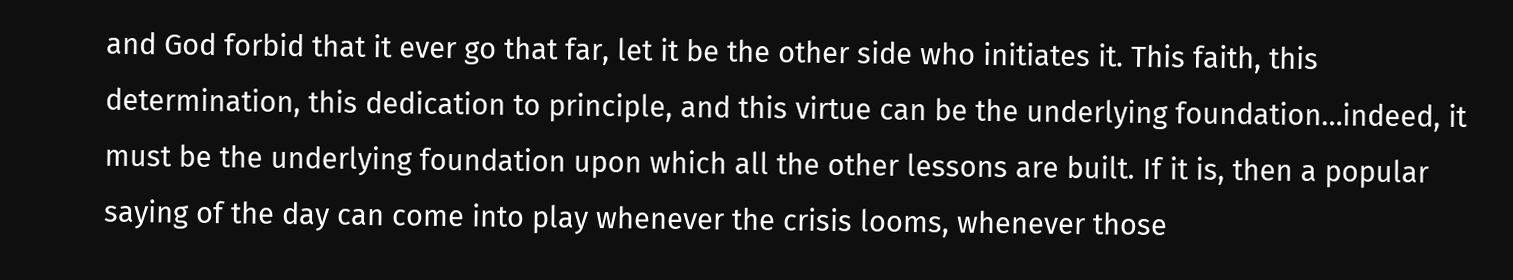and God forbid that it ever go that far, let it be the other side who initiates it. This faith, this determination, this dedication to principle, and this virtue can be the underlying foundation…indeed, it must be the underlying foundation upon which all the other lessons are built. If it is, then a popular saying of the day can come into play whenever the crisis looms, whenever those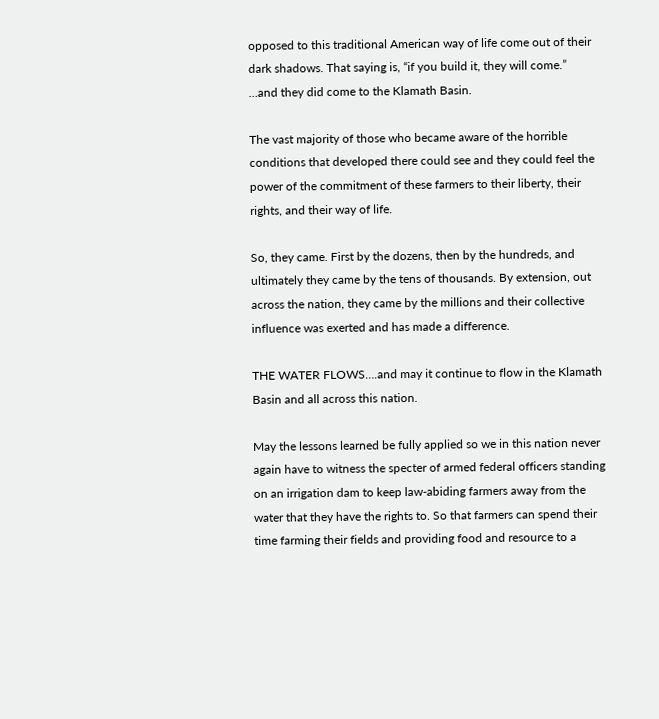opposed to this traditional American way of life come out of their dark shadows. That saying is, “if you build it, they will come.”
…and they did come to the Klamath Basin.

The vast majority of those who became aware of the horrible conditions that developed there could see and they could feel the power of the commitment of these farmers to their liberty, their rights, and their way of life.

So, they came. First by the dozens, then by the hundreds, and ultimately they came by the tens of thousands. By extension, out across the nation, they came by the millions and their collective influence was exerted and has made a difference.

THE WATER FLOWS….and may it continue to flow in the Klamath Basin and all across this nation.

May the lessons learned be fully applied so we in this nation never again have to witness the specter of armed federal officers standing on an irrigation dam to keep law-abiding farmers away from the water that they have the rights to. So that farmers can spend their time farming their fields and providing food and resource to a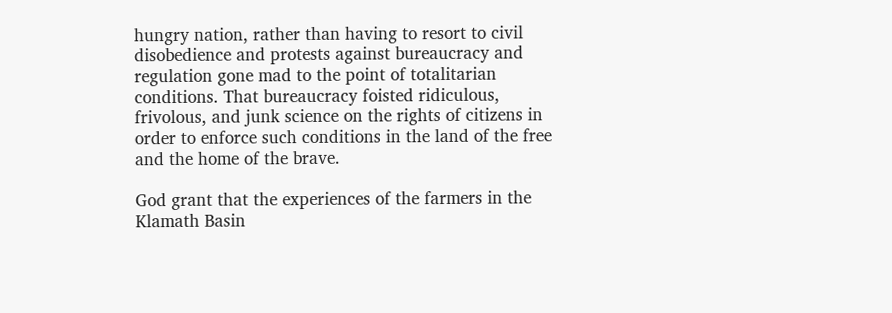hungry nation, rather than having to resort to civil disobedience and protests against bureaucracy and regulation gone mad to the point of totalitarian conditions. That bureaucracy foisted ridiculous, frivolous, and junk science on the rights of citizens in order to enforce such conditions in the land of the free and the home of the brave.

God grant that the experiences of the farmers in the Klamath Basin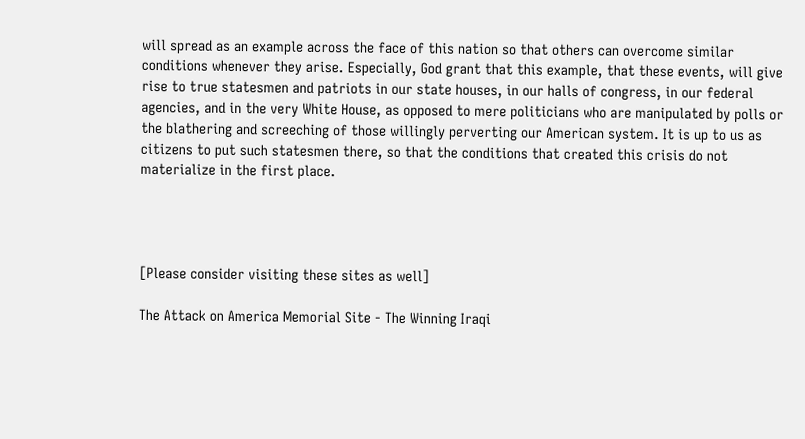will spread as an example across the face of this nation so that others can overcome similar conditions whenever they arise. Especially, God grant that this example, that these events, will give rise to true statesmen and patriots in our state houses, in our halls of congress, in our federal agencies, and in the very White House, as opposed to mere politicians who are manipulated by polls or the blathering and screeching of those willingly perverting our American system. It is up to us as citizens to put such statesmen there, so that the conditions that created this crisis do not materialize in the first place.




[Please consider visiting these sites as well]

The Attack on America Memorial Site - The Winning Iraqi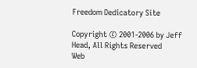Freedom Dedicatory Site

Copyright © 2001-2006 by Jeff Head, All Rights Reserved
Web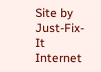Site by Just-Fix-It Internet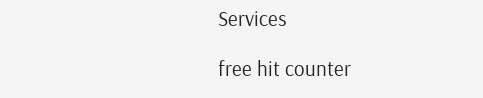Services

free hit counter